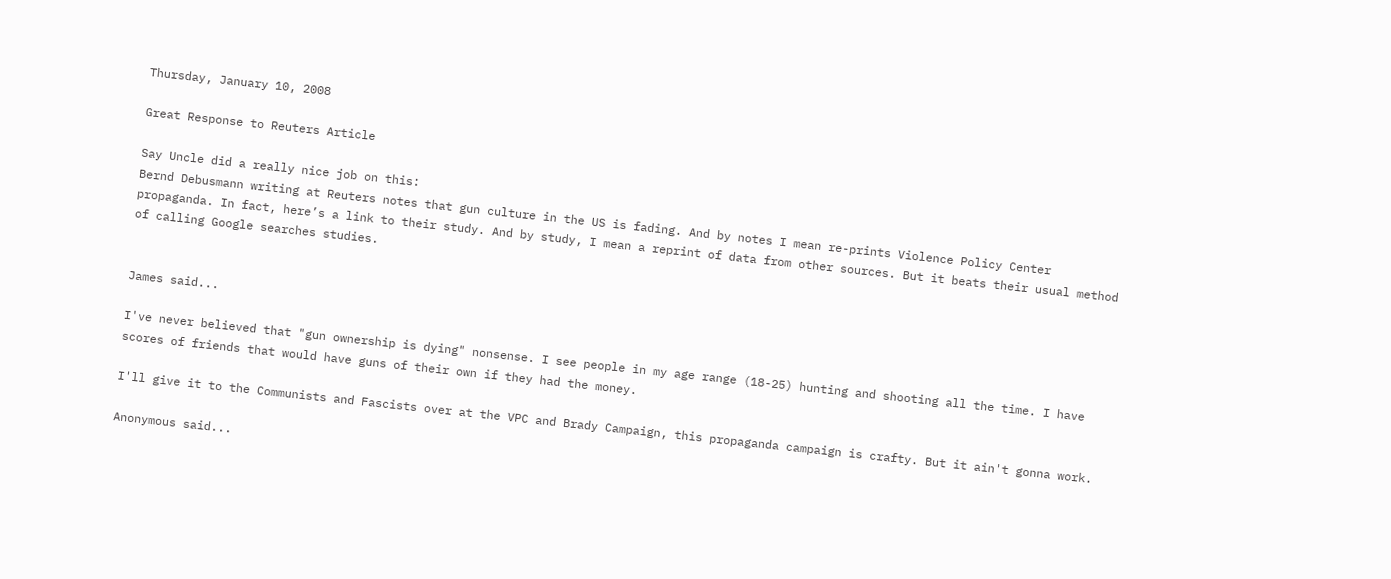Thursday, January 10, 2008

Great Response to Reuters Article

Say Uncle did a really nice job on this:
Bernd Debusmann writing at Reuters notes that gun culture in the US is fading. And by notes I mean re-prints Violence Policy Center propaganda. In fact, here’s a link to their study. And by study, I mean a reprint of data from other sources. But it beats their usual method of calling Google searches studies.


James said...

I've never believed that "gun ownership is dying" nonsense. I see people in my age range (18-25) hunting and shooting all the time. I have scores of friends that would have guns of their own if they had the money.

I'll give it to the Communists and Fascists over at the VPC and Brady Campaign, this propaganda campaign is crafty. But it ain't gonna work.

Anonymous said...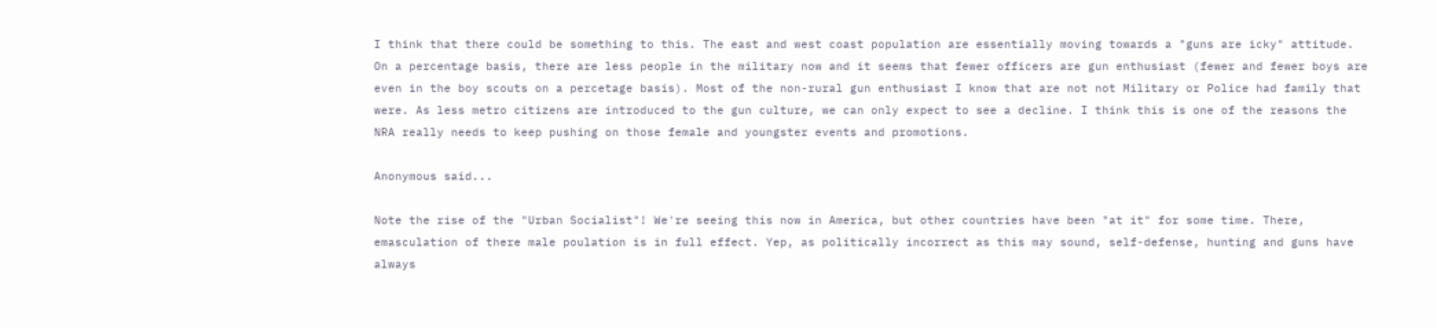I think that there could be something to this. The east and west coast population are essentially moving towards a "guns are icky" attitude. On a percentage basis, there are less people in the military now and it seems that fewer officers are gun enthusiast (fewer and fewer boys are even in the boy scouts on a percetage basis). Most of the non-rural gun enthusiast I know that are not not Military or Police had family that were. As less metro citizens are introduced to the gun culture, we can only expect to see a decline. I think this is one of the reasons the NRA really needs to keep pushing on those female and youngster events and promotions.

Anonymous said...

Note the rise of the "Urban Socialist"! We're seeing this now in America, but other countries have been "at it" for some time. There, emasculation of there male poulation is in full effect. Yep, as politically incorrect as this may sound, self-defense, hunting and guns have always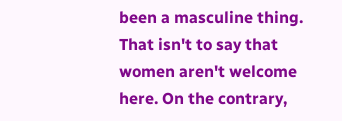been a masculine thing. That isn't to say that women aren't welcome here. On the contrary,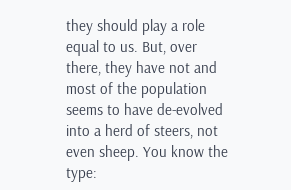they should play a role equal to us. But, over there, they have not and most of the population seems to have de-evolved into a herd of steers, not even sheep. You know the type: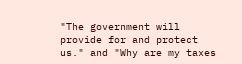"The government will provide for and protect us." and "Why are my taxes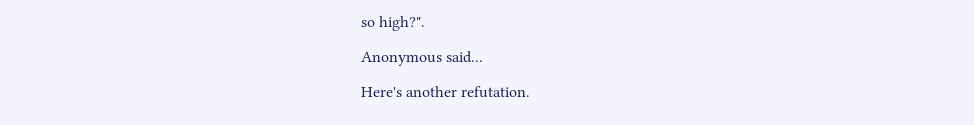so high?".

Anonymous said...

Here's another refutation.